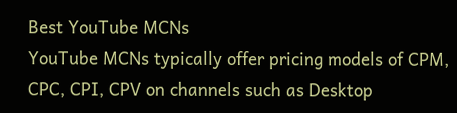Best YouTube MCNs
YouTube MCNs typically offer pricing models of CPM, CPC, CPI, CPV on channels such as Desktop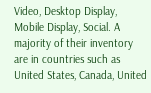Video, Desktop Display, Mobile Display, Social. A majority of their inventory are in countries such as United States, Canada, United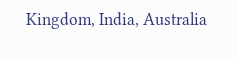Kingdom, India, Australia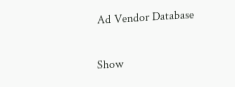Ad Vendor Database

Show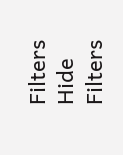Filters Hide Filters